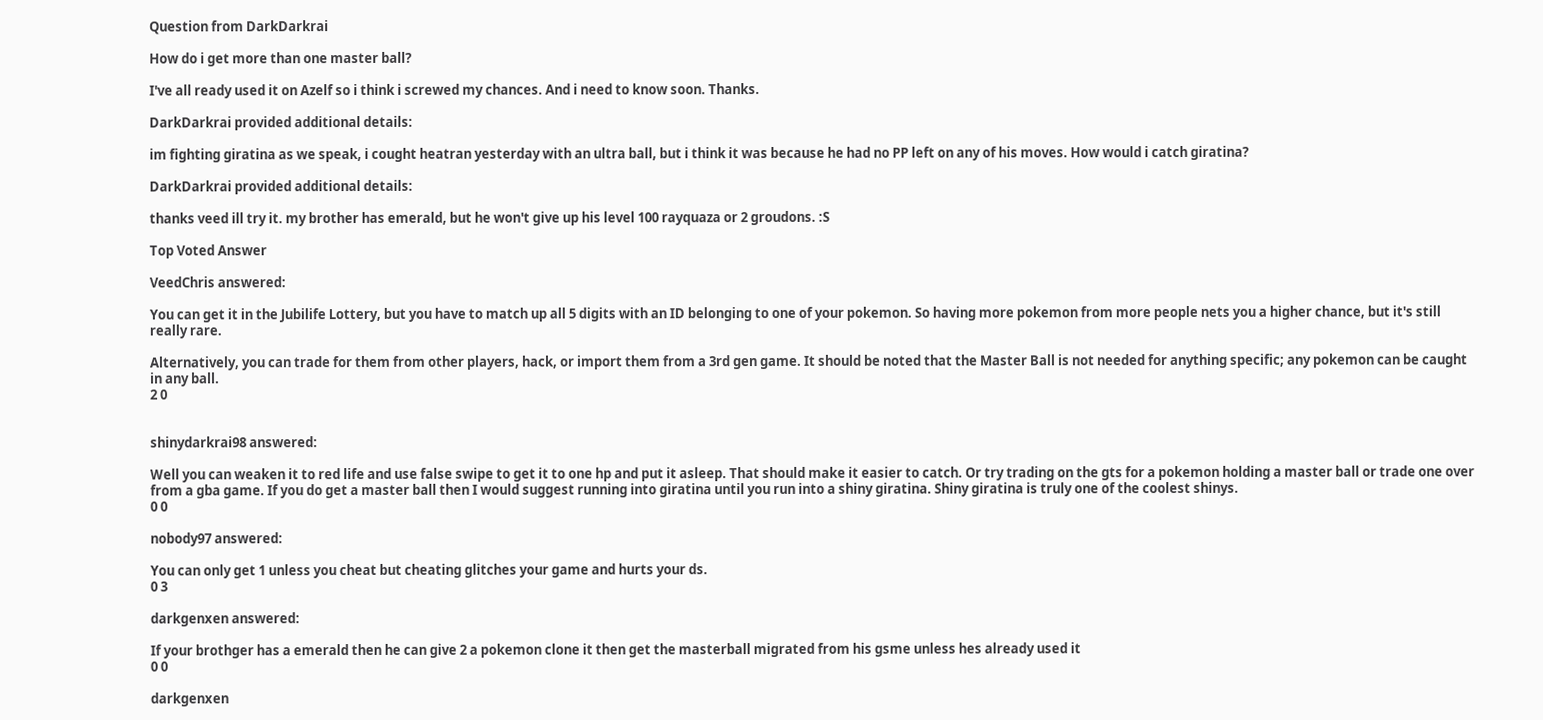Question from DarkDarkrai

How do i get more than one master ball?

I've all ready used it on Azelf so i think i screwed my chances. And i need to know soon. Thanks.

DarkDarkrai provided additional details:

im fighting giratina as we speak, i cought heatran yesterday with an ultra ball, but i think it was because he had no PP left on any of his moves. How would i catch giratina?

DarkDarkrai provided additional details:

thanks veed ill try it. my brother has emerald, but he won't give up his level 100 rayquaza or 2 groudons. :S

Top Voted Answer

VeedChris answered:

You can get it in the Jubilife Lottery, but you have to match up all 5 digits with an ID belonging to one of your pokemon. So having more pokemon from more people nets you a higher chance, but it's still really rare.

Alternatively, you can trade for them from other players, hack, or import them from a 3rd gen game. It should be noted that the Master Ball is not needed for anything specific; any pokemon can be caught in any ball.
2 0


shinydarkrai98 answered:

Well you can weaken it to red life and use false swipe to get it to one hp and put it asleep. That should make it easier to catch. Or try trading on the gts for a pokemon holding a master ball or trade one over from a gba game. If you do get a master ball then I would suggest running into giratina until you run into a shiny giratina. Shiny giratina is truly one of the coolest shinys.
0 0

nobody97 answered:

You can only get 1 unless you cheat but cheating glitches your game and hurts your ds.
0 3

darkgenxen answered:

If your brothger has a emerald then he can give 2 a pokemon clone it then get the masterball migrated from his gsme unless hes already used it
0 0

darkgenxen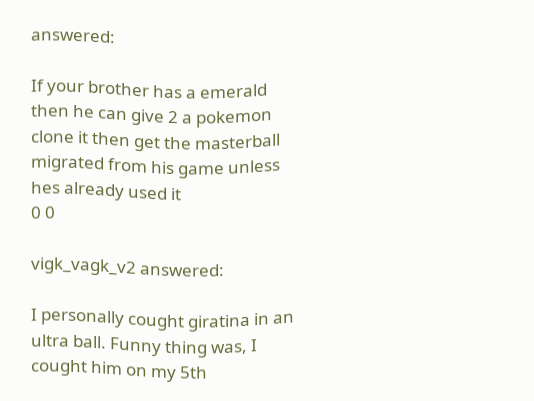answered:

If your brother has a emerald then he can give 2 a pokemon clone it then get the masterball migrated from his game unless hes already used it
0 0

vigk_vagk_v2 answered:

I personally cought giratina in an ultra ball. Funny thing was, I cought him on my 5th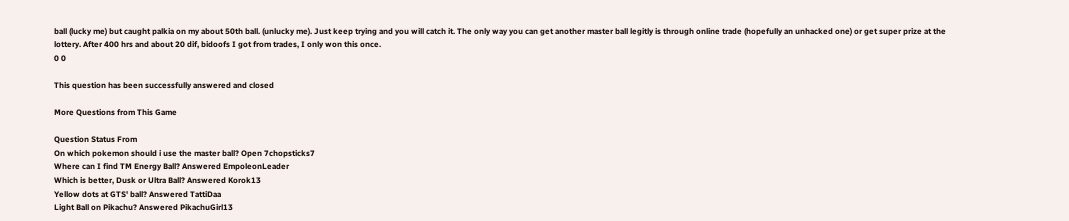ball (lucky me) but caught palkia on my about 50th ball. (unlucky me). Just keep trying and you will catch it. The only way you can get another master ball legitly is through online trade (hopefully an unhacked one) or get super prize at the lottery. After 400 hrs and about 20 dif, bidoofs I got from trades, I only won this once.
0 0

This question has been successfully answered and closed

More Questions from This Game

Question Status From
On which pokemon should i use the master ball? Open 7chopsticks7
Where can I find TM Energy Ball? Answered EmpoleonLeader
Which is better, Dusk or Ultra Ball? Answered Korok13
Yellow dots at GTS' ball? Answered TattiDaa
Light Ball on Pikachu? Answered PikachuGirl13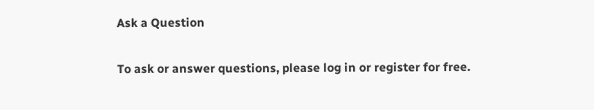Ask a Question

To ask or answer questions, please log in or register for free.